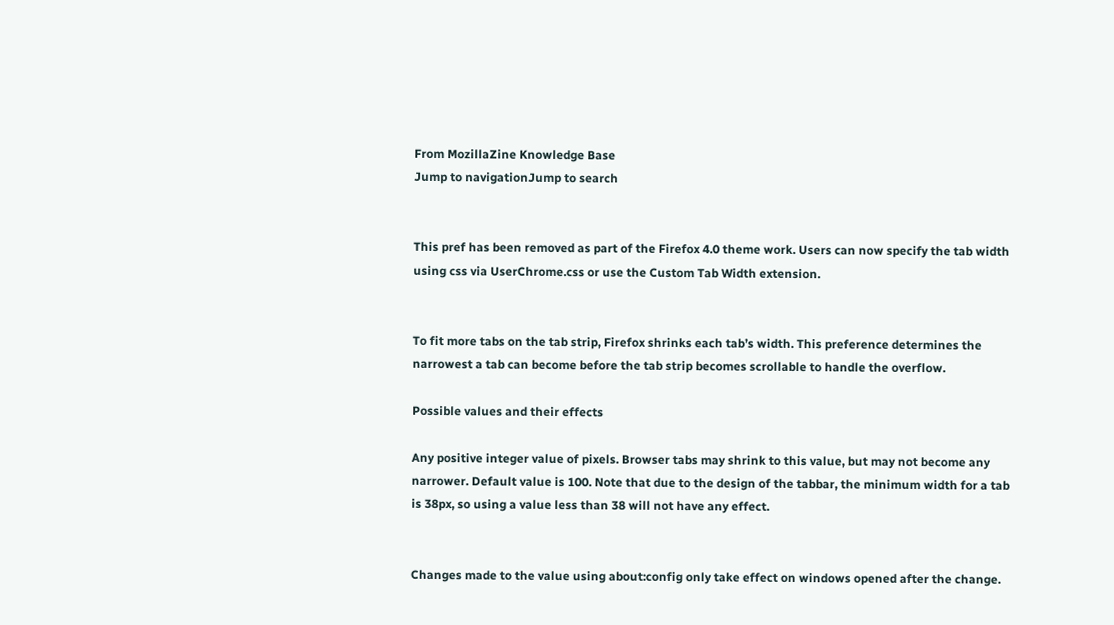From MozillaZine Knowledge Base
Jump to navigationJump to search


This pref has been removed as part of the Firefox 4.0 theme work. Users can now specify the tab width using css via UserChrome.css or use the Custom Tab Width extension.


To fit more tabs on the tab strip, Firefox shrinks each tab’s width. This preference determines the narrowest a tab can become before the tab strip becomes scrollable to handle the overflow.

Possible values and their effects

Any positive integer value of pixels. Browser tabs may shrink to this value, but may not become any narrower. Default value is 100. Note that due to the design of the tabbar, the minimum width for a tab is 38px, so using a value less than 38 will not have any effect.


Changes made to the value using about:config only take effect on windows opened after the change.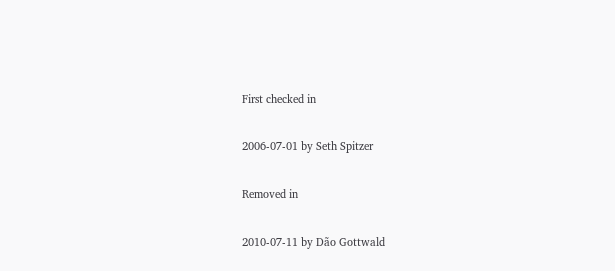First checked in

2006-07-01 by Seth Spitzer

Removed in

2010-07-11 by Dão Gottwald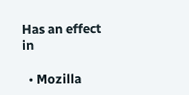Has an effect in

  • Mozilla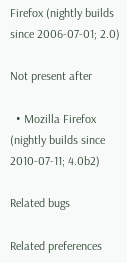Firefox (nightly builds since 2006-07-01; 2.0)

Not present after

  • Mozilla Firefox (nightly builds since 2010-07-11; 4.0b2)

Related bugs

Related preferences